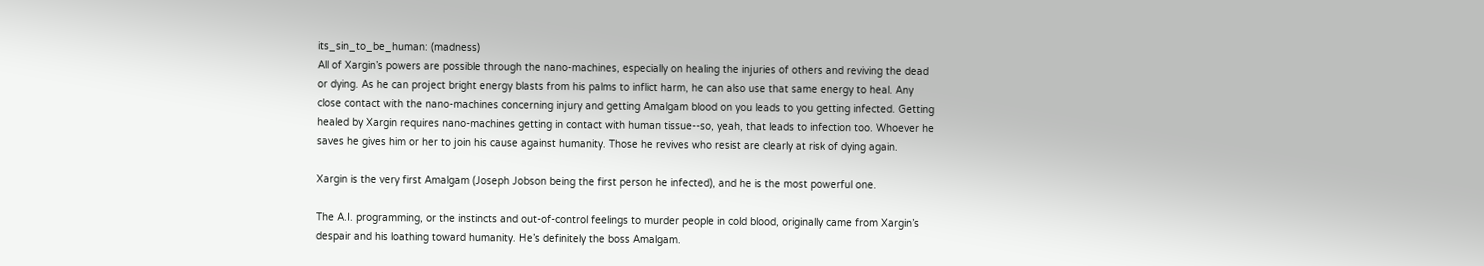its_sin_to_be_human: (madness)
All of Xargin’s powers are possible through the nano-machines, especially on healing the injuries of others and reviving the dead or dying. As he can project bright energy blasts from his palms to inflict harm, he can also use that same energy to heal. Any close contact with the nano-machines concerning injury and getting Amalgam blood on you leads to you getting infected. Getting healed by Xargin requires nano-machines getting in contact with human tissue--so, yeah, that leads to infection too. Whoever he saves he gives him or her to join his cause against humanity. Those he revives who resist are clearly at risk of dying again.

Xargin is the very first Amalgam (Joseph Jobson being the first person he infected), and he is the most powerful one.

The A.I. programming, or the instincts and out-of-control feelings to murder people in cold blood, originally came from Xargin’s despair and his loathing toward humanity. He’s definitely the boss Amalgam.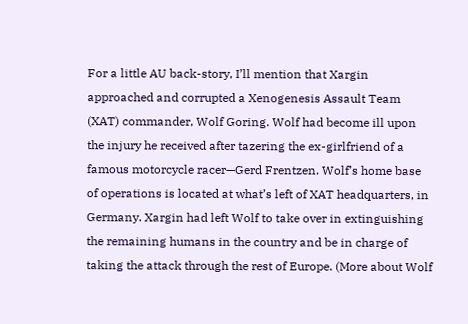For a little AU back-story, I’ll mention that Xargin approached and corrupted a Xenogenesis Assault Team (XAT) commander, Wolf Goring. Wolf had become ill upon the injury he received after tazering the ex-girlfriend of a famous motorcycle racer—Gerd Frentzen. Wolf’s home base of operations is located at what’s left of XAT headquarters, in Germany. Xargin had left Wolf to take over in extinguishing the remaining humans in the country and be in charge of taking the attack through the rest of Europe. (More about Wolf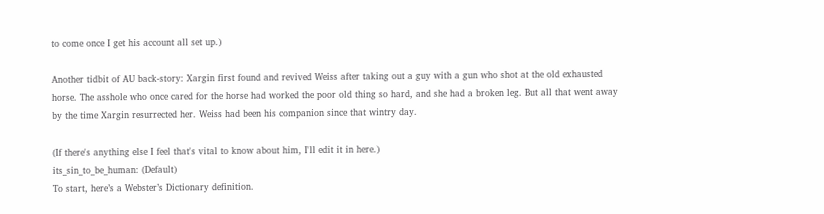to come once I get his account all set up.)

Another tidbit of AU back-story: Xargin first found and revived Weiss after taking out a guy with a gun who shot at the old exhausted horse. The asshole who once cared for the horse had worked the poor old thing so hard, and she had a broken leg. But all that went away by the time Xargin resurrected her. Weiss had been his companion since that wintry day.

(If there's anything else I feel that's vital to know about him, I'll edit it in here.)
its_sin_to_be_human: (Default)
To start, here’s a Webster’s Dictionary definition.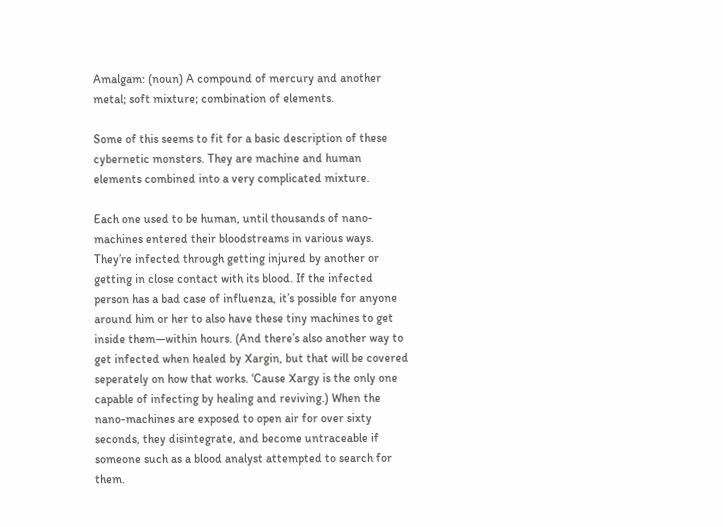Amalgam: (noun) A compound of mercury and another metal; soft mixture; combination of elements.

Some of this seems to fit for a basic description of these cybernetic monsters. They are machine and human elements combined into a very complicated mixture.

Each one used to be human, until thousands of nano-machines entered their bloodstreams in various ways. They’re infected through getting injured by another or getting in close contact with its blood. If the infected person has a bad case of influenza, it’s possible for anyone around him or her to also have these tiny machines to get inside them—within hours. (And there’s also another way to get infected when healed by Xargin, but that will be covered seperately on how that works. ‘Cause Xargy is the only one capable of infecting by healing and reviving.) When the nano-machines are exposed to open air for over sixty seconds, they disintegrate, and become untraceable if someone such as a blood analyst attempted to search for them.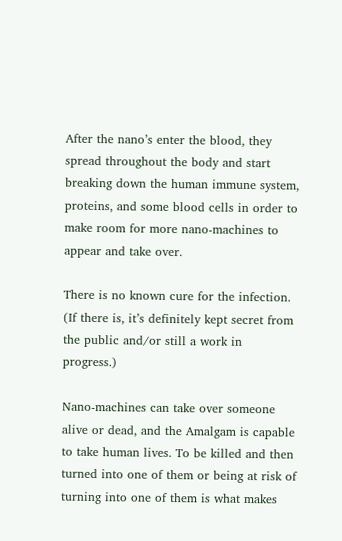After the nano’s enter the blood, they spread throughout the body and start breaking down the human immune system, proteins, and some blood cells in order to make room for more nano-machines to appear and take over.

There is no known cure for the infection. (If there is, it’s definitely kept secret from the public and/or still a work in progress.)

Nano-machines can take over someone alive or dead, and the Amalgam is capable to take human lives. To be killed and then turned into one of them or being at risk of turning into one of them is what makes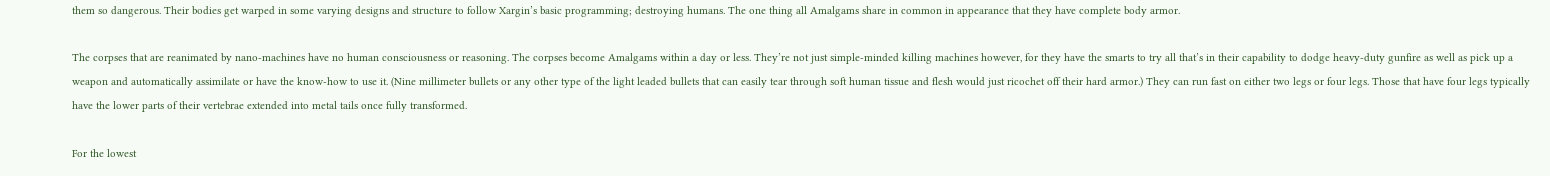them so dangerous. Their bodies get warped in some varying designs and structure to follow Xargin’s basic programming; destroying humans. The one thing all Amalgams share in common in appearance that they have complete body armor.

The corpses that are reanimated by nano-machines have no human consciousness or reasoning. The corpses become Amalgams within a day or less. They’re not just simple-minded killing machines however, for they have the smarts to try all that’s in their capability to dodge heavy-duty gunfire as well as pick up a weapon and automatically assimilate or have the know-how to use it. (Nine millimeter bullets or any other type of the light leaded bullets that can easily tear through soft human tissue and flesh would just ricochet off their hard armor.) They can run fast on either two legs or four legs. Those that have four legs typically have the lower parts of their vertebrae extended into metal tails once fully transformed.

For the lowest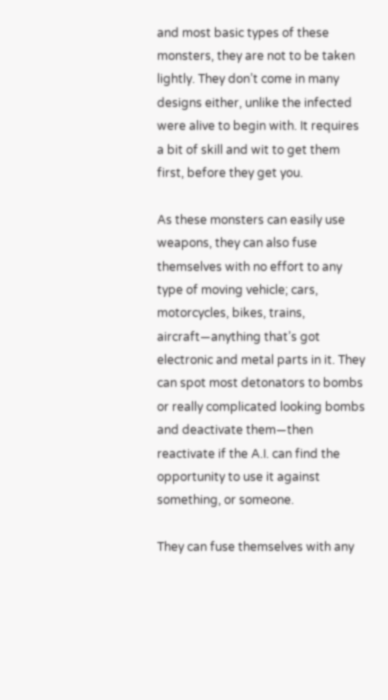and most basic types of these monsters, they are not to be taken lightly. They don’t come in many designs either, unlike the infected were alive to begin with. It requires a bit of skill and wit to get them first, before they get you.

As these monsters can easily use weapons, they can also fuse themselves with no effort to any type of moving vehicle; cars, motorcycles, bikes, trains, aircraft—anything that’s got electronic and metal parts in it. They can spot most detonators to bombs or really complicated looking bombs and deactivate them—then reactivate if the A.I. can find the opportunity to use it against something, or someone.

They can fuse themselves with any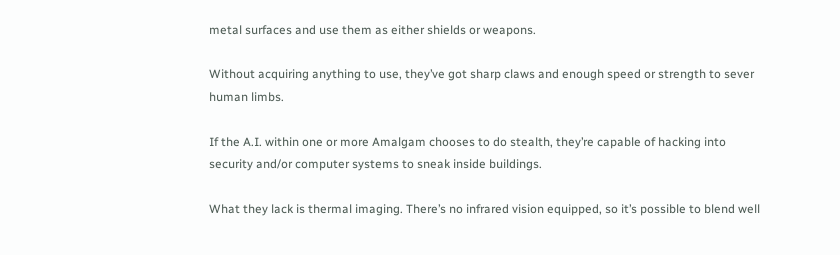metal surfaces and use them as either shields or weapons.

Without acquiring anything to use, they’ve got sharp claws and enough speed or strength to sever human limbs.

If the A.I. within one or more Amalgam chooses to do stealth, they’re capable of hacking into security and/or computer systems to sneak inside buildings.

What they lack is thermal imaging. There’s no infrared vision equipped, so it’s possible to blend well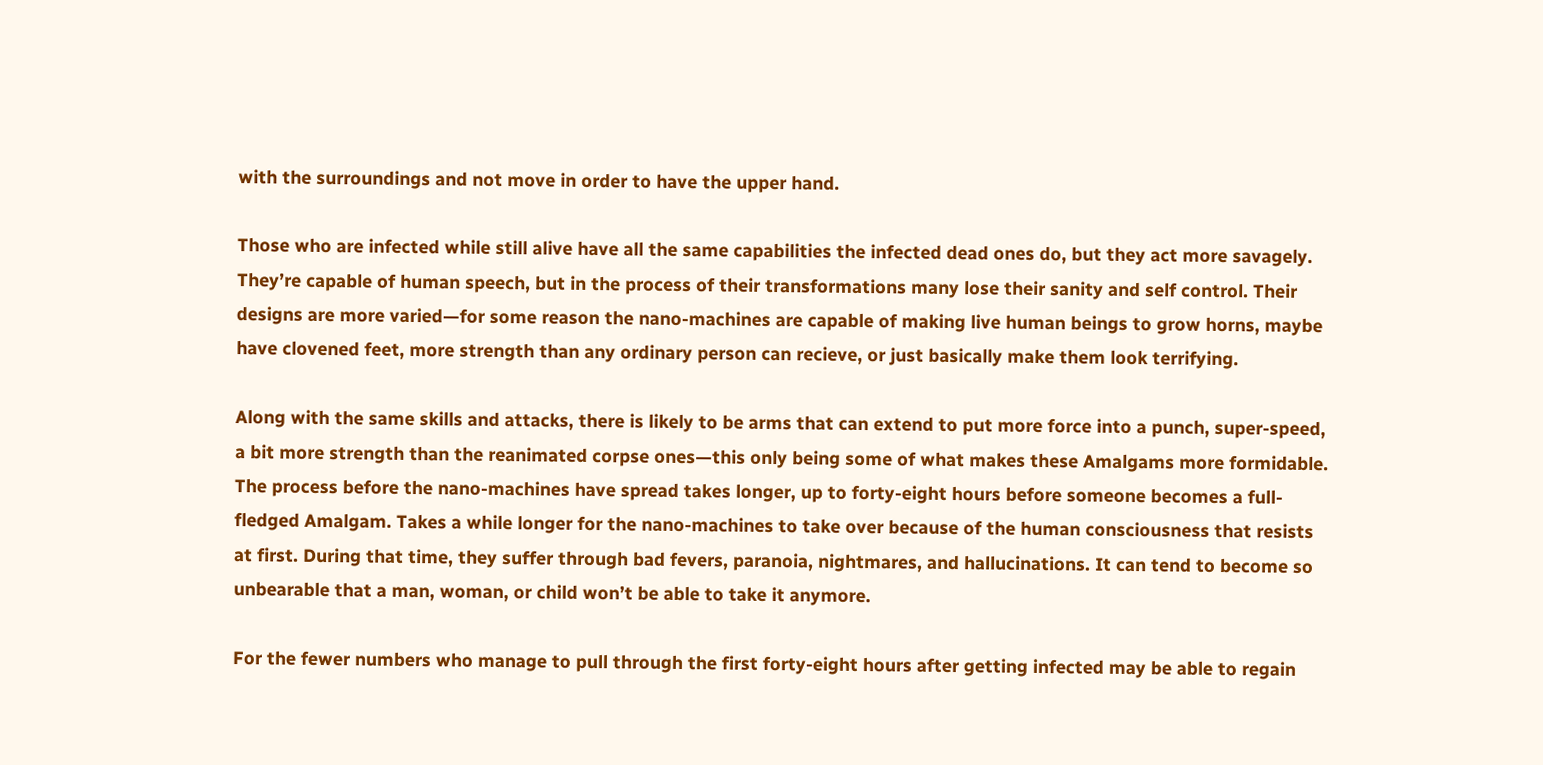with the surroundings and not move in order to have the upper hand.

Those who are infected while still alive have all the same capabilities the infected dead ones do, but they act more savagely. They’re capable of human speech, but in the process of their transformations many lose their sanity and self control. Their designs are more varied—for some reason the nano-machines are capable of making live human beings to grow horns, maybe have clovened feet, more strength than any ordinary person can recieve, or just basically make them look terrifying.

Along with the same skills and attacks, there is likely to be arms that can extend to put more force into a punch, super-speed, a bit more strength than the reanimated corpse ones—this only being some of what makes these Amalgams more formidable. The process before the nano-machines have spread takes longer, up to forty-eight hours before someone becomes a full-fledged Amalgam. Takes a while longer for the nano-machines to take over because of the human consciousness that resists at first. During that time, they suffer through bad fevers, paranoia, nightmares, and hallucinations. It can tend to become so unbearable that a man, woman, or child won’t be able to take it anymore.

For the fewer numbers who manage to pull through the first forty-eight hours after getting infected may be able to regain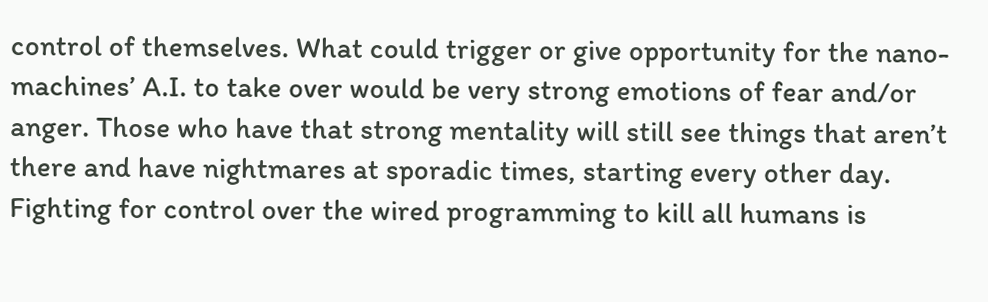control of themselves. What could trigger or give opportunity for the nano-machines’ A.I. to take over would be very strong emotions of fear and/or anger. Those who have that strong mentality will still see things that aren’t there and have nightmares at sporadic times, starting every other day. Fighting for control over the wired programming to kill all humans is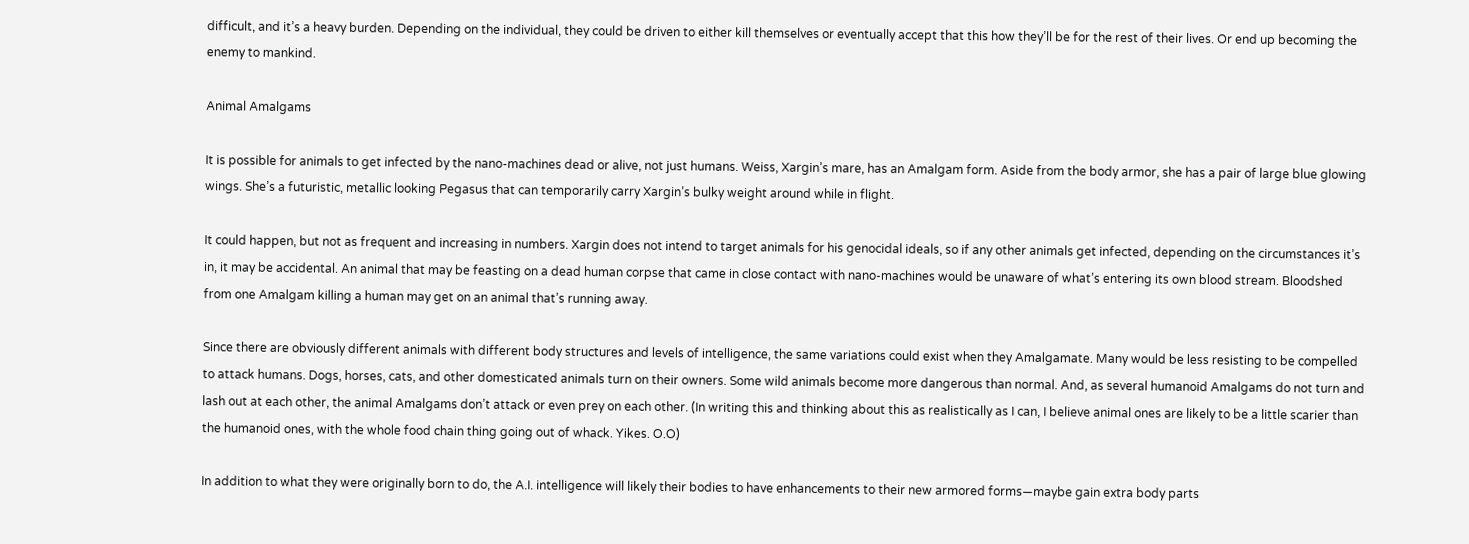difficult, and it’s a heavy burden. Depending on the individual, they could be driven to either kill themselves or eventually accept that this how they’ll be for the rest of their lives. Or end up becoming the enemy to mankind.

Animal Amalgams

It is possible for animals to get infected by the nano-machines dead or alive, not just humans. Weiss, Xargin’s mare, has an Amalgam form. Aside from the body armor, she has a pair of large blue glowing wings. She’s a futuristic, metallic looking Pegasus that can temporarily carry Xargin’s bulky weight around while in flight.

It could happen, but not as frequent and increasing in numbers. Xargin does not intend to target animals for his genocidal ideals, so if any other animals get infected, depending on the circumstances it’s in, it may be accidental. An animal that may be feasting on a dead human corpse that came in close contact with nano-machines would be unaware of what’s entering its own blood stream. Bloodshed from one Amalgam killing a human may get on an animal that’s running away.

Since there are obviously different animals with different body structures and levels of intelligence, the same variations could exist when they Amalgamate. Many would be less resisting to be compelled to attack humans. Dogs, horses, cats, and other domesticated animals turn on their owners. Some wild animals become more dangerous than normal. And, as several humanoid Amalgams do not turn and lash out at each other, the animal Amalgams don’t attack or even prey on each other. (In writing this and thinking about this as realistically as I can, I believe animal ones are likely to be a little scarier than the humanoid ones, with the whole food chain thing going out of whack. Yikes. O.O)

In addition to what they were originally born to do, the A.I. intelligence will likely their bodies to have enhancements to their new armored forms—maybe gain extra body parts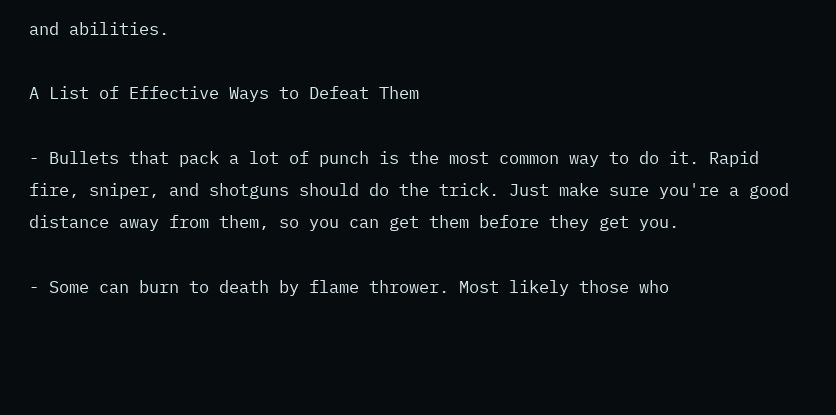and abilities.

A List of Effective Ways to Defeat Them

- Bullets that pack a lot of punch is the most common way to do it. Rapid fire, sniper, and shotguns should do the trick. Just make sure you're a good distance away from them, so you can get them before they get you.

- Some can burn to death by flame thrower. Most likely those who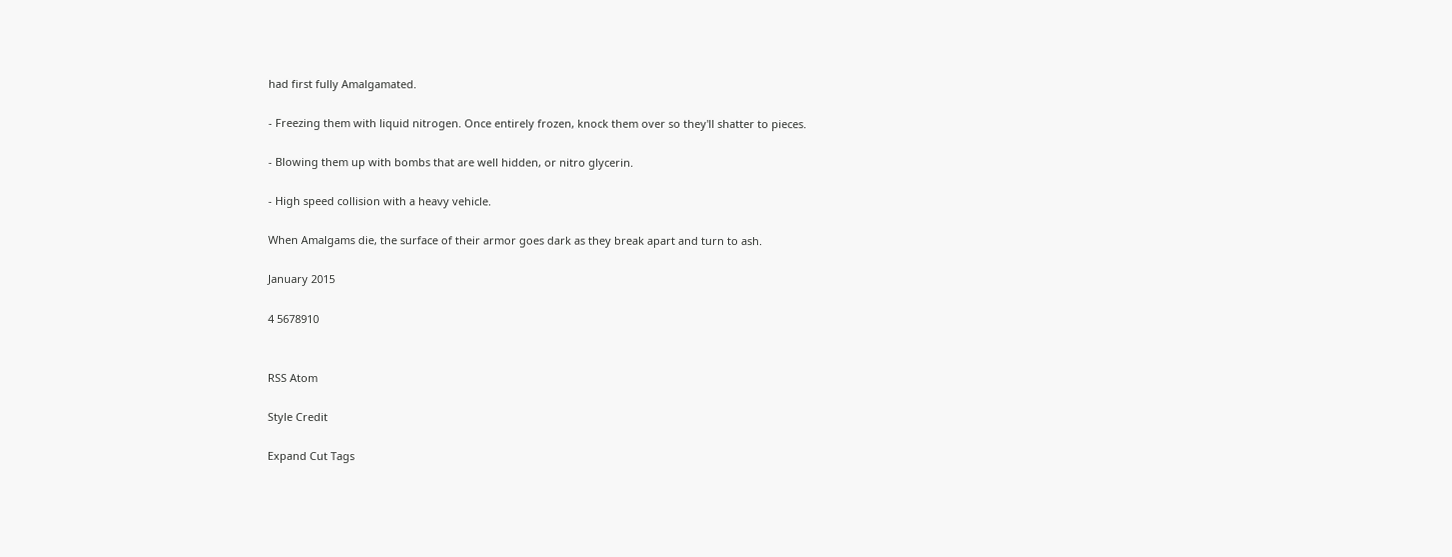had first fully Amalgamated.

- Freezing them with liquid nitrogen. Once entirely frozen, knock them over so they'll shatter to pieces.

- Blowing them up with bombs that are well hidden, or nitro glycerin.

- High speed collision with a heavy vehicle.

When Amalgams die, the surface of their armor goes dark as they break apart and turn to ash.

January 2015

4 5678910


RSS Atom

Style Credit

Expand Cut Tags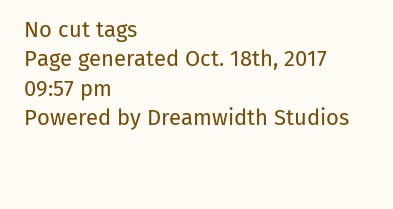No cut tags
Page generated Oct. 18th, 2017 09:57 pm
Powered by Dreamwidth Studios